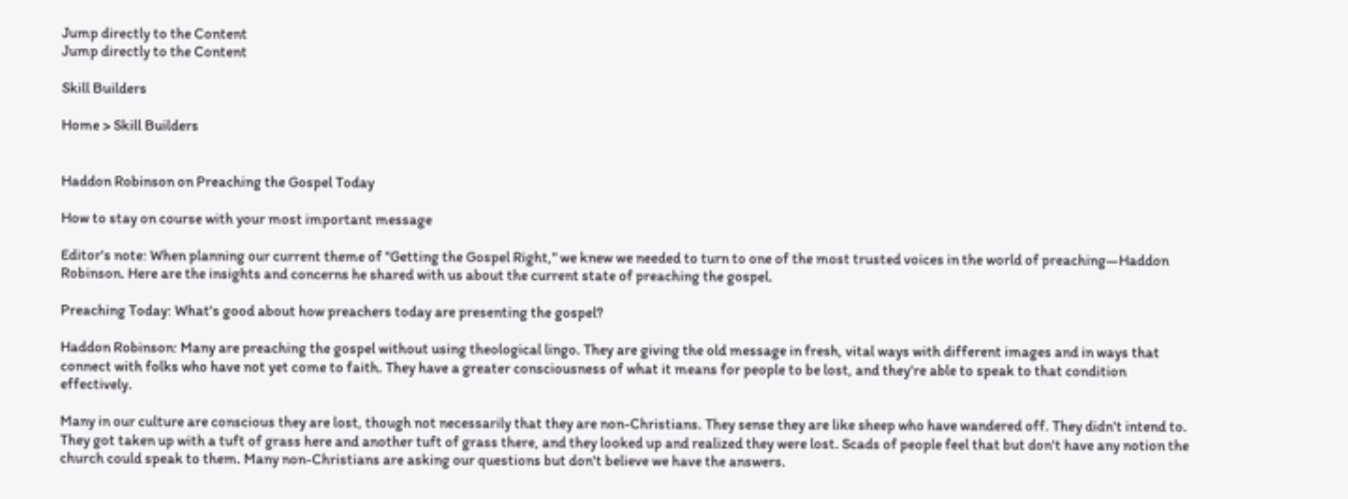Jump directly to the Content
Jump directly to the Content

Skill Builders

Home > Skill Builders


Haddon Robinson on Preaching the Gospel Today

How to stay on course with your most important message

Editor's note: When planning our current theme of "Getting the Gospel Right," we knew we needed to turn to one of the most trusted voices in the world of preaching—Haddon Robinson. Here are the insights and concerns he shared with us about the current state of preaching the gospel.

Preaching Today: What's good about how preachers today are presenting the gospel?

Haddon Robinson: Many are preaching the gospel without using theological lingo. They are giving the old message in fresh, vital ways with different images and in ways that connect with folks who have not yet come to faith. They have a greater consciousness of what it means for people to be lost, and they're able to speak to that condition effectively.

Many in our culture are conscious they are lost, though not necessarily that they are non-Christians. They sense they are like sheep who have wandered off. They didn't intend to. They got taken up with a tuft of grass here and another tuft of grass there, and they looked up and realized they were lost. Scads of people feel that but don't have any notion the church could speak to them. Many non-Christians are asking our questions but don't believe we have the answers.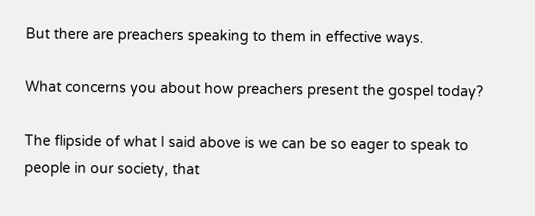But there are preachers speaking to them in effective ways.

What concerns you about how preachers present the gospel today?

The flipside of what I said above is we can be so eager to speak to people in our society, that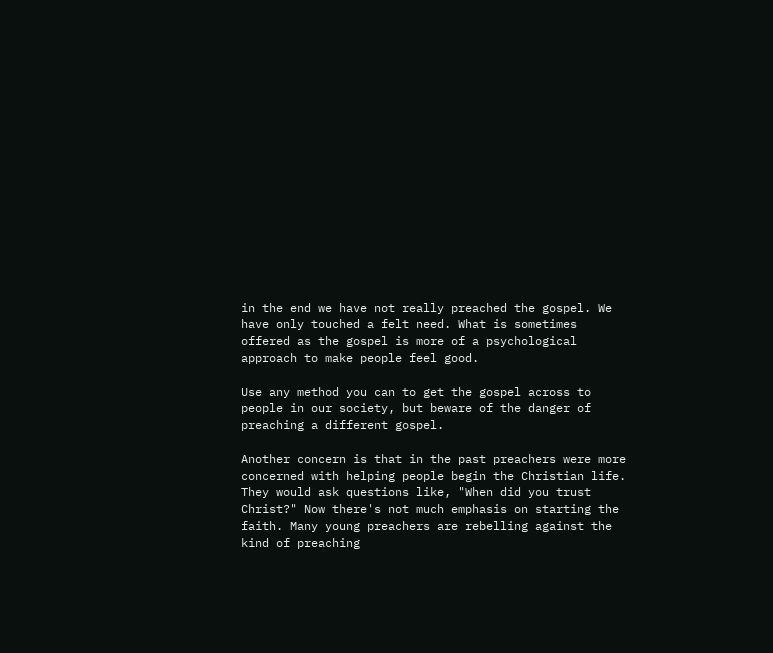in the end we have not really preached the gospel. We have only touched a felt need. What is sometimes offered as the gospel is more of a psychological approach to make people feel good.

Use any method you can to get the gospel across to people in our society, but beware of the danger of preaching a different gospel.

Another concern is that in the past preachers were more concerned with helping people begin the Christian life. They would ask questions like, "When did you trust Christ?" Now there's not much emphasis on starting the faith. Many young preachers are rebelling against the kind of preaching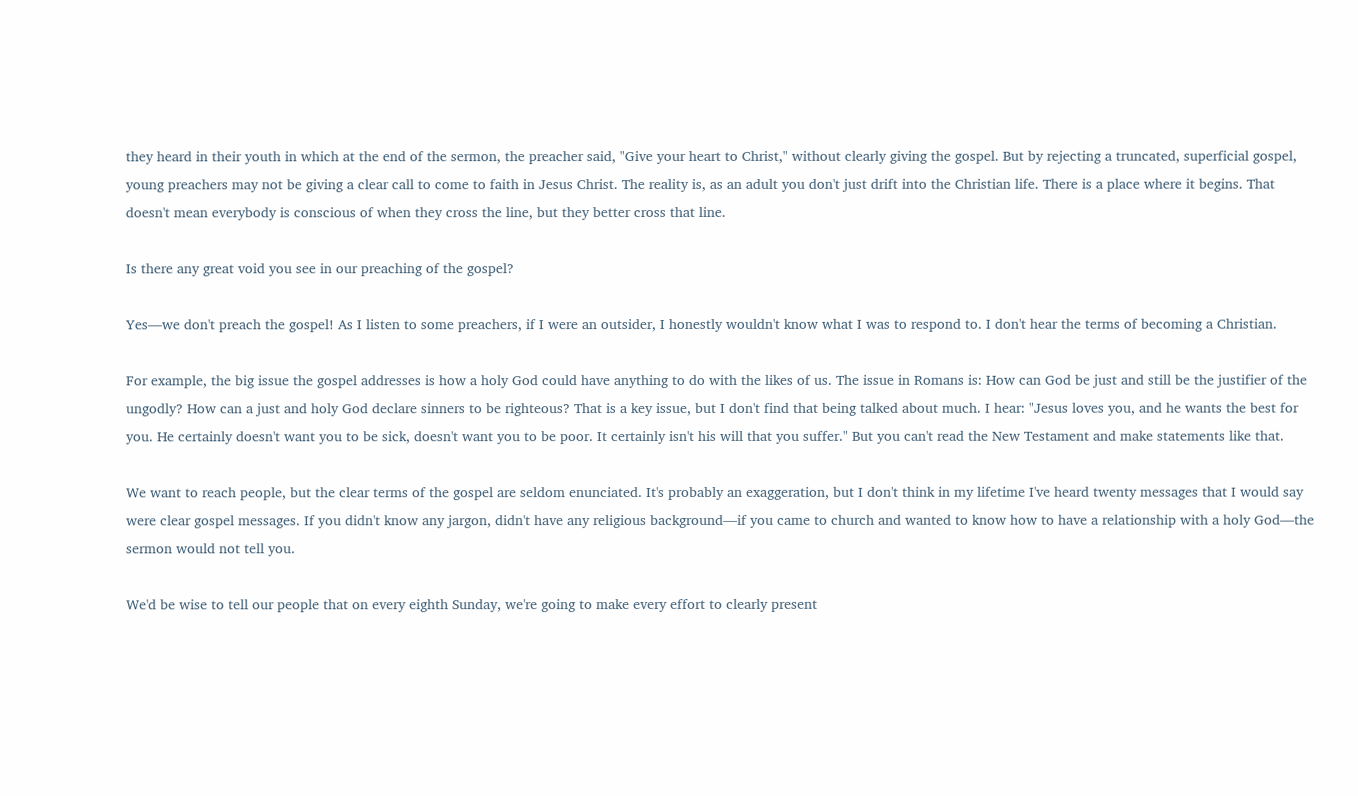they heard in their youth in which at the end of the sermon, the preacher said, "Give your heart to Christ," without clearly giving the gospel. But by rejecting a truncated, superficial gospel, young preachers may not be giving a clear call to come to faith in Jesus Christ. The reality is, as an adult you don't just drift into the Christian life. There is a place where it begins. That doesn't mean everybody is conscious of when they cross the line, but they better cross that line.

Is there any great void you see in our preaching of the gospel?

Yes—we don't preach the gospel! As I listen to some preachers, if I were an outsider, I honestly wouldn't know what I was to respond to. I don't hear the terms of becoming a Christian.

For example, the big issue the gospel addresses is how a holy God could have anything to do with the likes of us. The issue in Romans is: How can God be just and still be the justifier of the ungodly? How can a just and holy God declare sinners to be righteous? That is a key issue, but I don't find that being talked about much. I hear: "Jesus loves you, and he wants the best for you. He certainly doesn't want you to be sick, doesn't want you to be poor. It certainly isn't his will that you suffer." But you can't read the New Testament and make statements like that.

We want to reach people, but the clear terms of the gospel are seldom enunciated. It's probably an exaggeration, but I don't think in my lifetime I've heard twenty messages that I would say were clear gospel messages. If you didn't know any jargon, didn't have any religious background—if you came to church and wanted to know how to have a relationship with a holy God—the sermon would not tell you.

We'd be wise to tell our people that on every eighth Sunday, we're going to make every effort to clearly present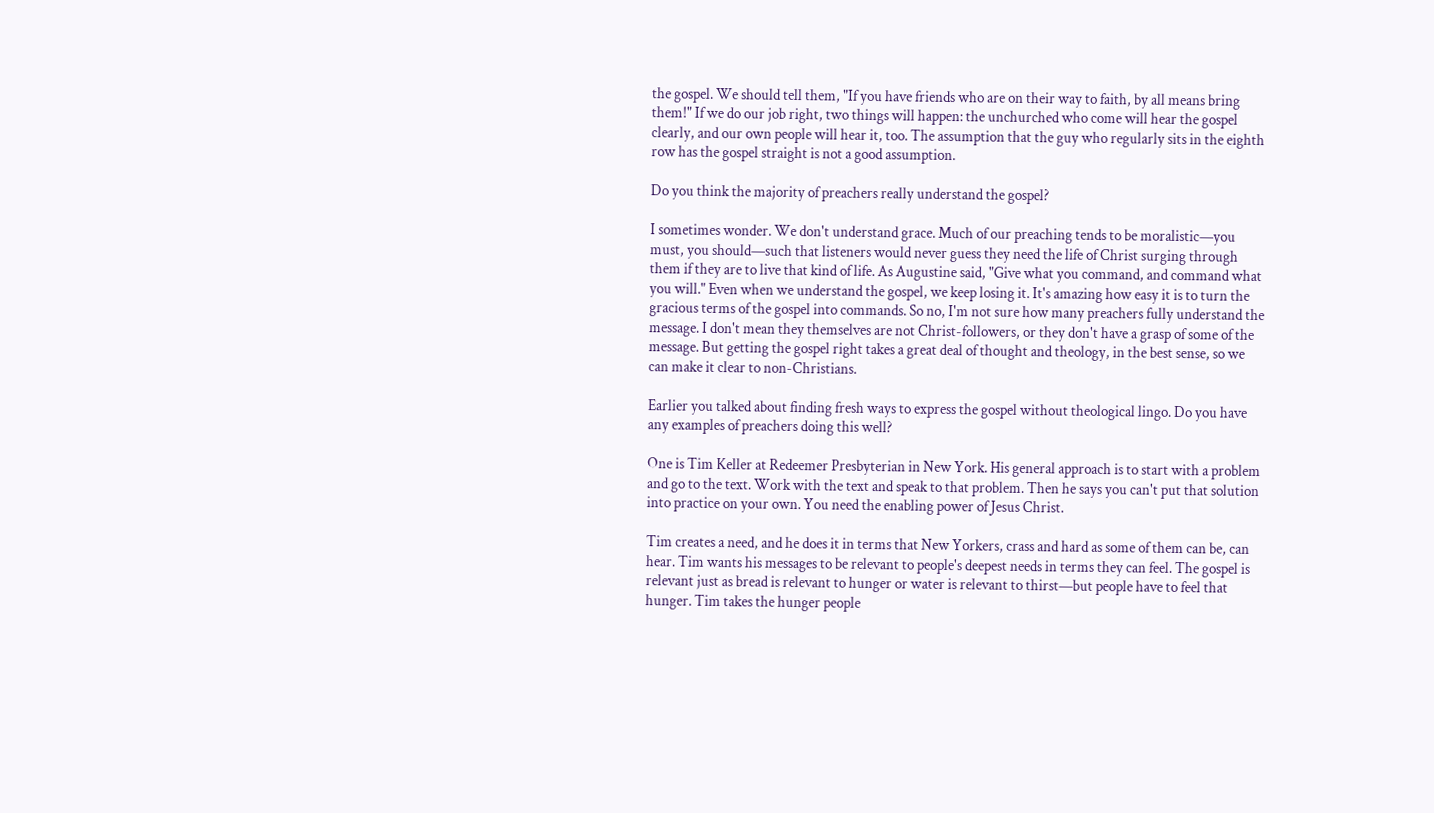the gospel. We should tell them, "If you have friends who are on their way to faith, by all means bring them!" If we do our job right, two things will happen: the unchurched who come will hear the gospel clearly, and our own people will hear it, too. The assumption that the guy who regularly sits in the eighth row has the gospel straight is not a good assumption.

Do you think the majority of preachers really understand the gospel?

I sometimes wonder. We don't understand grace. Much of our preaching tends to be moralistic—you must, you should—such that listeners would never guess they need the life of Christ surging through them if they are to live that kind of life. As Augustine said, "Give what you command, and command what you will." Even when we understand the gospel, we keep losing it. It's amazing how easy it is to turn the gracious terms of the gospel into commands. So no, I'm not sure how many preachers fully understand the message. I don't mean they themselves are not Christ-followers, or they don't have a grasp of some of the message. But getting the gospel right takes a great deal of thought and theology, in the best sense, so we can make it clear to non-Christians.

Earlier you talked about finding fresh ways to express the gospel without theological lingo. Do you have any examples of preachers doing this well?

One is Tim Keller at Redeemer Presbyterian in New York. His general approach is to start with a problem and go to the text. Work with the text and speak to that problem. Then he says you can't put that solution into practice on your own. You need the enabling power of Jesus Christ.

Tim creates a need, and he does it in terms that New Yorkers, crass and hard as some of them can be, can hear. Tim wants his messages to be relevant to people's deepest needs in terms they can feel. The gospel is relevant just as bread is relevant to hunger or water is relevant to thirst—but people have to feel that hunger. Tim takes the hunger people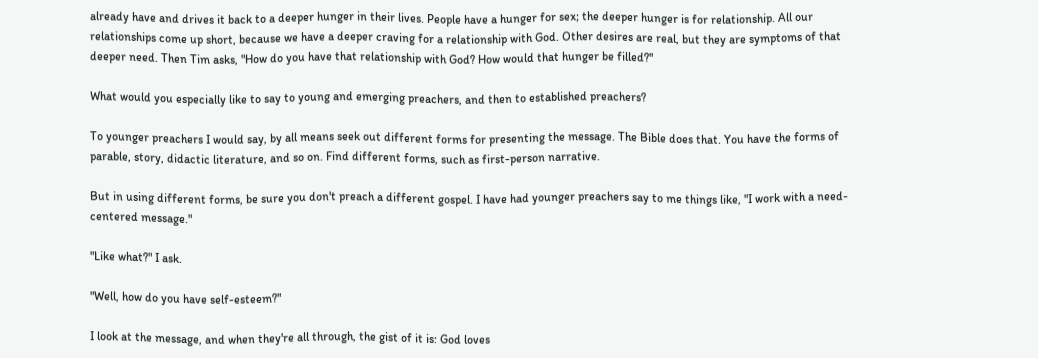already have and drives it back to a deeper hunger in their lives. People have a hunger for sex; the deeper hunger is for relationship. All our relationships come up short, because we have a deeper craving for a relationship with God. Other desires are real, but they are symptoms of that deeper need. Then Tim asks, "How do you have that relationship with God? How would that hunger be filled?"

What would you especially like to say to young and emerging preachers, and then to established preachers?

To younger preachers I would say, by all means seek out different forms for presenting the message. The Bible does that. You have the forms of parable, story, didactic literature, and so on. Find different forms, such as first-person narrative.

But in using different forms, be sure you don't preach a different gospel. I have had younger preachers say to me things like, "I work with a need-centered message."

"Like what?" I ask.

"Well, how do you have self-esteem?"

I look at the message, and when they're all through, the gist of it is: God loves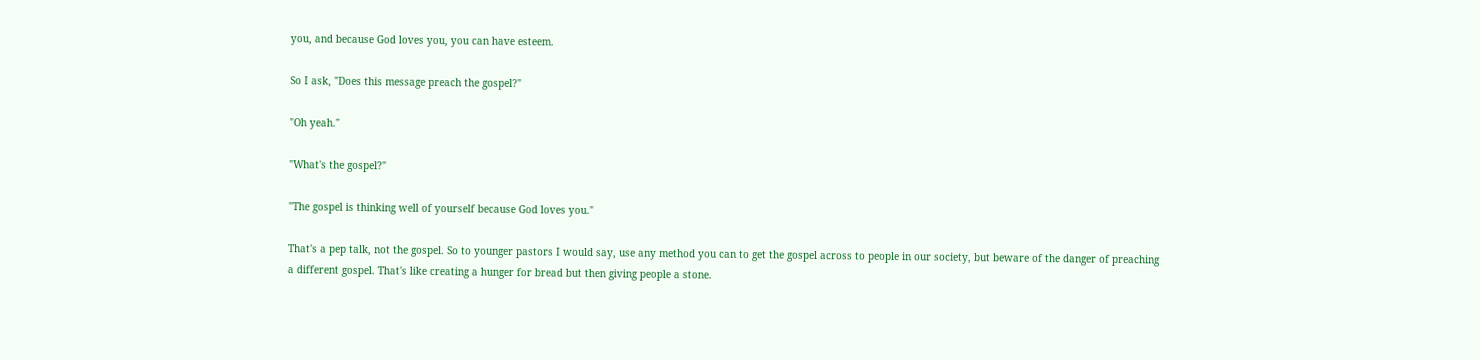you, and because God loves you, you can have esteem.

So I ask, "Does this message preach the gospel?"

"Oh yeah."

"What's the gospel?"

"The gospel is thinking well of yourself because God loves you."

That's a pep talk, not the gospel. So to younger pastors I would say, use any method you can to get the gospel across to people in our society, but beware of the danger of preaching a different gospel. That's like creating a hunger for bread but then giving people a stone.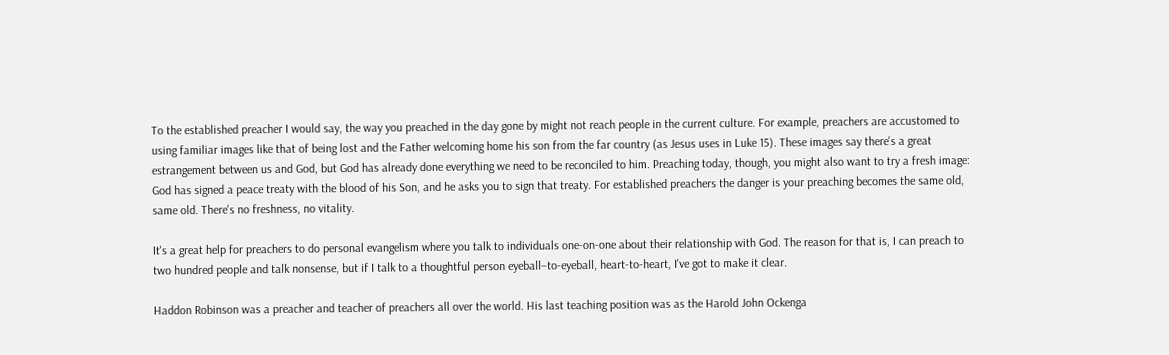To the established preacher I would say, the way you preached in the day gone by might not reach people in the current culture. For example, preachers are accustomed to using familiar images like that of being lost and the Father welcoming home his son from the far country (as Jesus uses in Luke 15). These images say there's a great estrangement between us and God, but God has already done everything we need to be reconciled to him. Preaching today, though, you might also want to try a fresh image: God has signed a peace treaty with the blood of his Son, and he asks you to sign that treaty. For established preachers the danger is your preaching becomes the same old, same old. There's no freshness, no vitality.

It's a great help for preachers to do personal evangelism where you talk to individuals one-on-one about their relationship with God. The reason for that is, I can preach to two hundred people and talk nonsense, but if I talk to a thoughtful person eyeball–to-eyeball, heart-to-heart, I've got to make it clear.

Haddon Robinson was a preacher and teacher of preachers all over the world. His last teaching position was as the Harold John Ockenga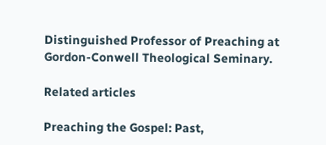Distinguished Professor of Preaching at Gordon-Conwell Theological Seminary.

Related articles

Preaching the Gospel: Past,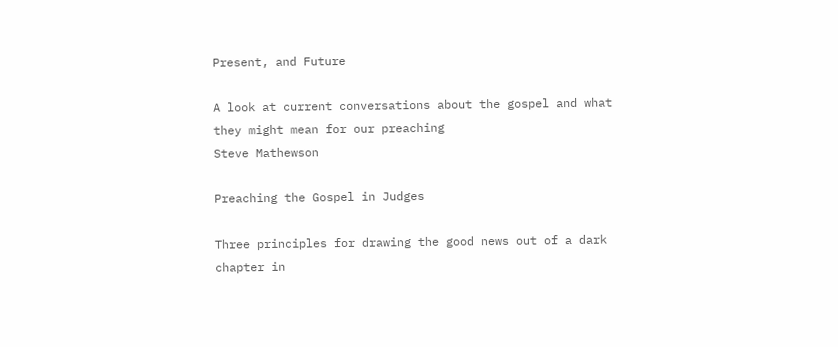Present, and Future

A look at current conversations about the gospel and what they might mean for our preaching
Steve Mathewson

Preaching the Gospel in Judges

Three principles for drawing the good news out of a dark chapter in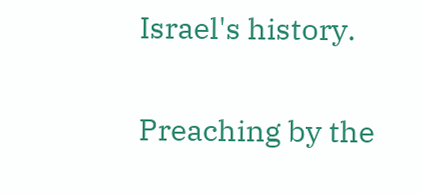Israel's history.

Preaching by the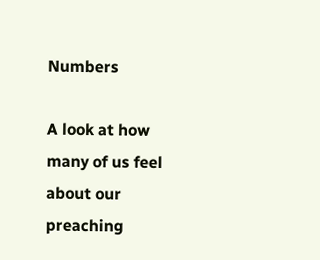Numbers

A look at how many of us feel about our preaching